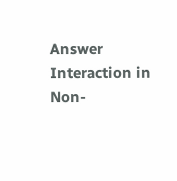Answer Interaction in Non-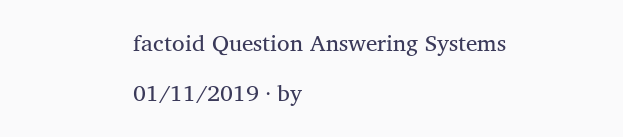factoid Question Answering Systems

01/11/2019 ∙ by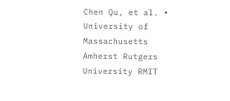Chen Qu, et al. ∙ University of Massachusetts Amherst Rutgers University RMIT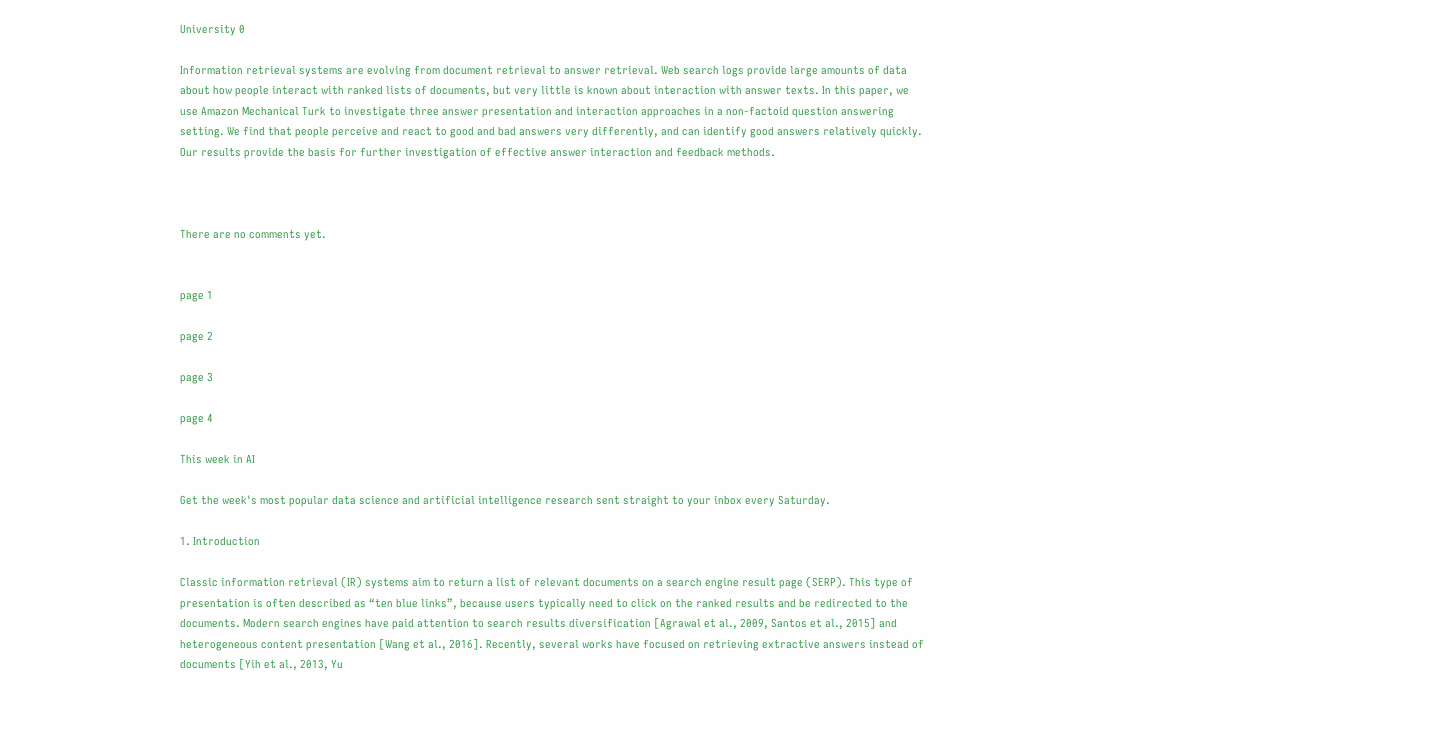University 0

Information retrieval systems are evolving from document retrieval to answer retrieval. Web search logs provide large amounts of data about how people interact with ranked lists of documents, but very little is known about interaction with answer texts. In this paper, we use Amazon Mechanical Turk to investigate three answer presentation and interaction approaches in a non-factoid question answering setting. We find that people perceive and react to good and bad answers very differently, and can identify good answers relatively quickly. Our results provide the basis for further investigation of effective answer interaction and feedback methods.



There are no comments yet.


page 1

page 2

page 3

page 4

This week in AI

Get the week's most popular data science and artificial intelligence research sent straight to your inbox every Saturday.

1. Introduction

Classic information retrieval (IR) systems aim to return a list of relevant documents on a search engine result page (SERP). This type of presentation is often described as “ten blue links”, because users typically need to click on the ranked results and be redirected to the documents. Modern search engines have paid attention to search results diversification [Agrawal et al., 2009, Santos et al., 2015] and heterogeneous content presentation [Wang et al., 2016]. Recently, several works have focused on retrieving extractive answers instead of documents [Yih et al., 2013, Yu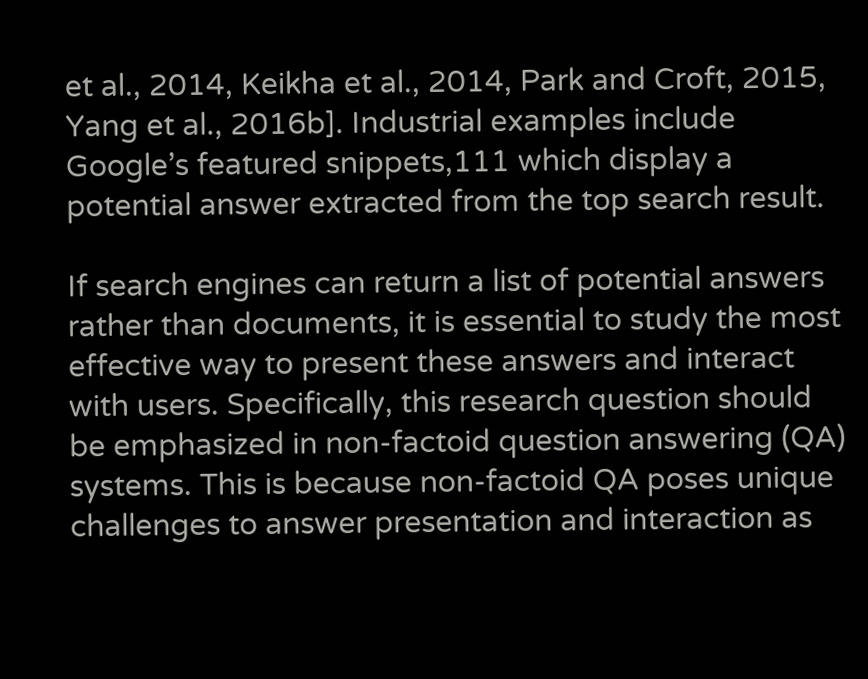et al., 2014, Keikha et al., 2014, Park and Croft, 2015, Yang et al., 2016b]. Industrial examples include Google’s featured snippets,111 which display a potential answer extracted from the top search result.

If search engines can return a list of potential answers rather than documents, it is essential to study the most effective way to present these answers and interact with users. Specifically, this research question should be emphasized in non-factoid question answering (QA) systems. This is because non-factoid QA poses unique challenges to answer presentation and interaction as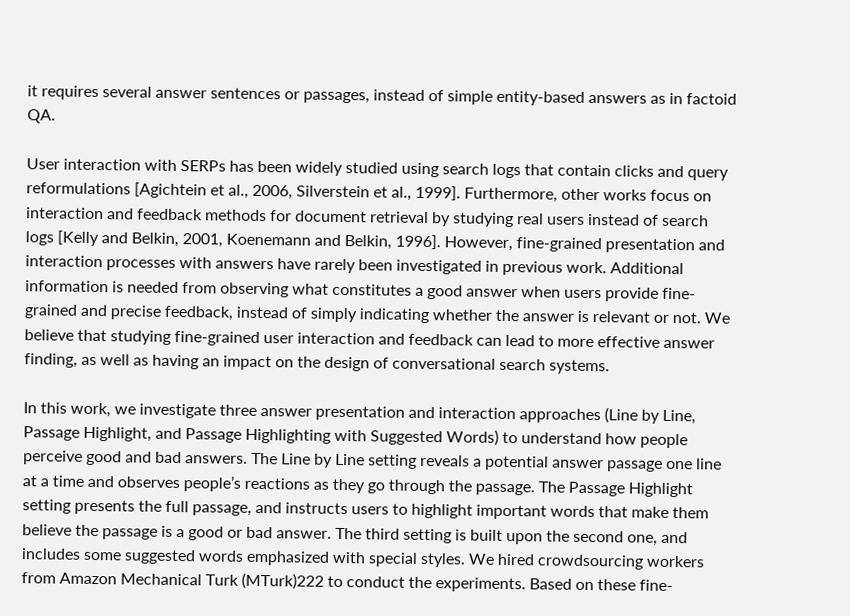it requires several answer sentences or passages, instead of simple entity-based answers as in factoid QA.

User interaction with SERPs has been widely studied using search logs that contain clicks and query reformulations [Agichtein et al., 2006, Silverstein et al., 1999]. Furthermore, other works focus on interaction and feedback methods for document retrieval by studying real users instead of search logs [Kelly and Belkin, 2001, Koenemann and Belkin, 1996]. However, fine-grained presentation and interaction processes with answers have rarely been investigated in previous work. Additional information is needed from observing what constitutes a good answer when users provide fine-grained and precise feedback, instead of simply indicating whether the answer is relevant or not. We believe that studying fine-grained user interaction and feedback can lead to more effective answer finding, as well as having an impact on the design of conversational search systems.

In this work, we investigate three answer presentation and interaction approaches (Line by Line, Passage Highlight, and Passage Highlighting with Suggested Words) to understand how people perceive good and bad answers. The Line by Line setting reveals a potential answer passage one line at a time and observes people’s reactions as they go through the passage. The Passage Highlight setting presents the full passage, and instructs users to highlight important words that make them believe the passage is a good or bad answer. The third setting is built upon the second one, and includes some suggested words emphasized with special styles. We hired crowdsourcing workers from Amazon Mechanical Turk (MTurk)222 to conduct the experiments. Based on these fine-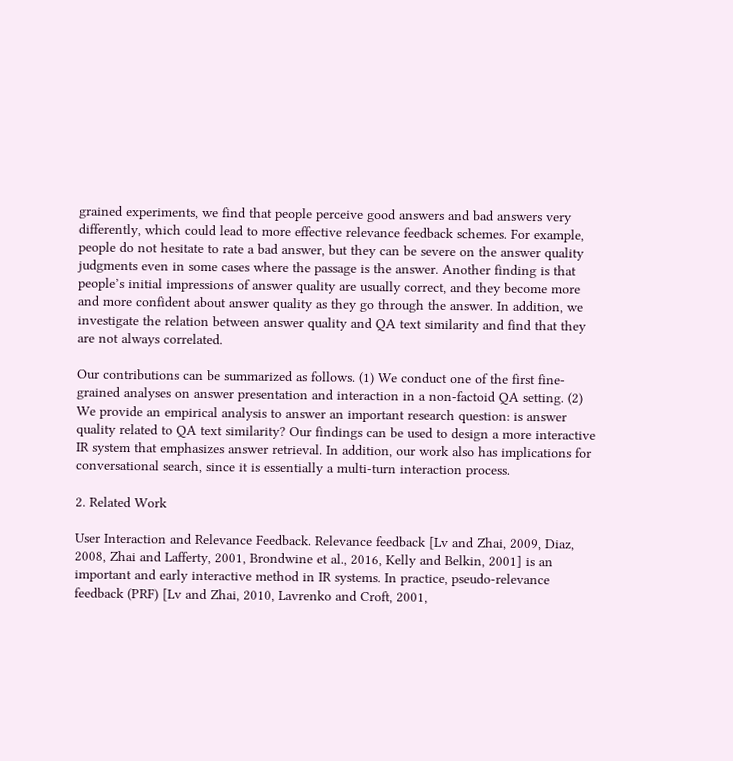grained experiments, we find that people perceive good answers and bad answers very differently, which could lead to more effective relevance feedback schemes. For example, people do not hesitate to rate a bad answer, but they can be severe on the answer quality judgments even in some cases where the passage is the answer. Another finding is that people’s initial impressions of answer quality are usually correct, and they become more and more confident about answer quality as they go through the answer. In addition, we investigate the relation between answer quality and QA text similarity and find that they are not always correlated.

Our contributions can be summarized as follows. (1) We conduct one of the first fine-grained analyses on answer presentation and interaction in a non-factoid QA setting. (2) We provide an empirical analysis to answer an important research question: is answer quality related to QA text similarity? Our findings can be used to design a more interactive IR system that emphasizes answer retrieval. In addition, our work also has implications for conversational search, since it is essentially a multi-turn interaction process.

2. Related Work

User Interaction and Relevance Feedback. Relevance feedback [Lv and Zhai, 2009, Diaz, 2008, Zhai and Lafferty, 2001, Brondwine et al., 2016, Kelly and Belkin, 2001] is an important and early interactive method in IR systems. In practice, pseudo-relevance feedback (PRF) [Lv and Zhai, 2010, Lavrenko and Croft, 2001,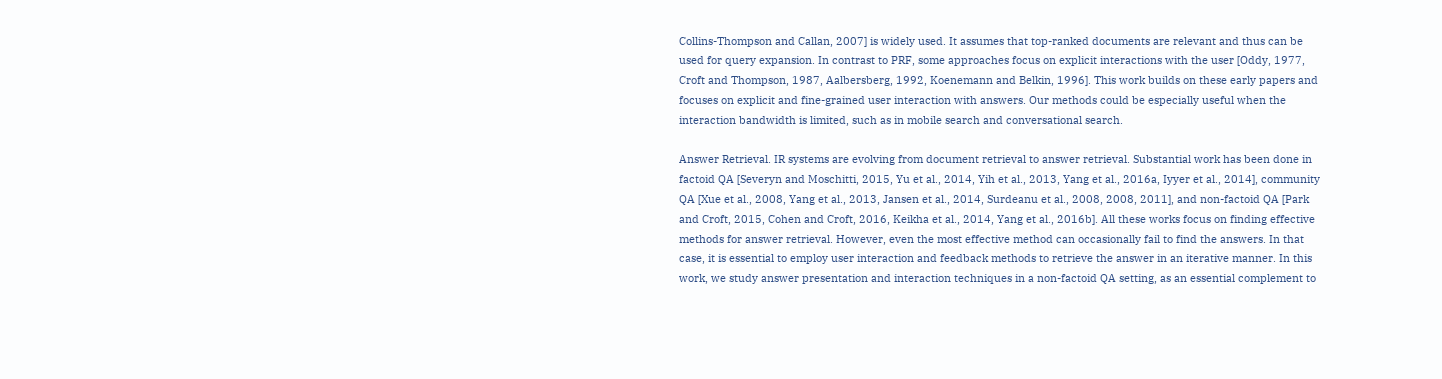Collins-Thompson and Callan, 2007] is widely used. It assumes that top-ranked documents are relevant and thus can be used for query expansion. In contrast to PRF, some approaches focus on explicit interactions with the user [Oddy, 1977, Croft and Thompson, 1987, Aalbersberg, 1992, Koenemann and Belkin, 1996]. This work builds on these early papers and focuses on explicit and fine-grained user interaction with answers. Our methods could be especially useful when the interaction bandwidth is limited, such as in mobile search and conversational search.

Answer Retrieval. IR systems are evolving from document retrieval to answer retrieval. Substantial work has been done in factoid QA [Severyn and Moschitti, 2015, Yu et al., 2014, Yih et al., 2013, Yang et al., 2016a, Iyyer et al., 2014], community QA [Xue et al., 2008, Yang et al., 2013, Jansen et al., 2014, Surdeanu et al., 2008, 2008, 2011], and non-factoid QA [Park and Croft, 2015, Cohen and Croft, 2016, Keikha et al., 2014, Yang et al., 2016b]. All these works focus on finding effective methods for answer retrieval. However, even the most effective method can occasionally fail to find the answers. In that case, it is essential to employ user interaction and feedback methods to retrieve the answer in an iterative manner. In this work, we study answer presentation and interaction techniques in a non-factoid QA setting, as an essential complement to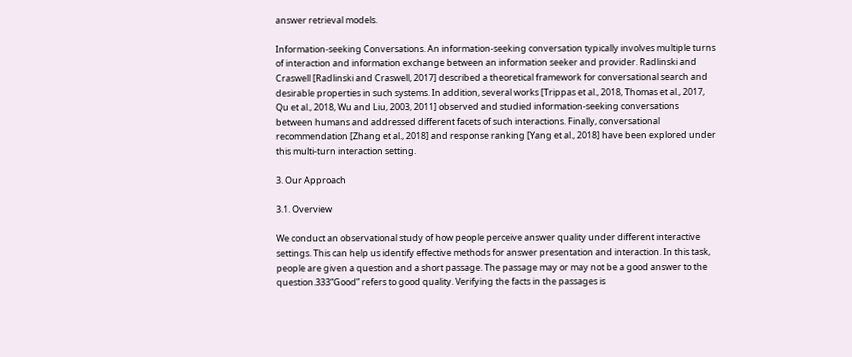answer retrieval models.

Information-seeking Conversations. An information-seeking conversation typically involves multiple turns of interaction and information exchange between an information seeker and provider. Radlinski and Craswell [Radlinski and Craswell, 2017] described a theoretical framework for conversational search and desirable properties in such systems. In addition, several works [Trippas et al., 2018, Thomas et al., 2017, Qu et al., 2018, Wu and Liu, 2003, 2011] observed and studied information-seeking conversations between humans and addressed different facets of such interactions. Finally, conversational recommendation [Zhang et al., 2018] and response ranking [Yang et al., 2018] have been explored under this multi-turn interaction setting.

3. Our Approach

3.1. Overview

We conduct an observational study of how people perceive answer quality under different interactive settings. This can help us identify effective methods for answer presentation and interaction. In this task, people are given a question and a short passage. The passage may or may not be a good answer to the question.333“Good” refers to good quality. Verifying the facts in the passages is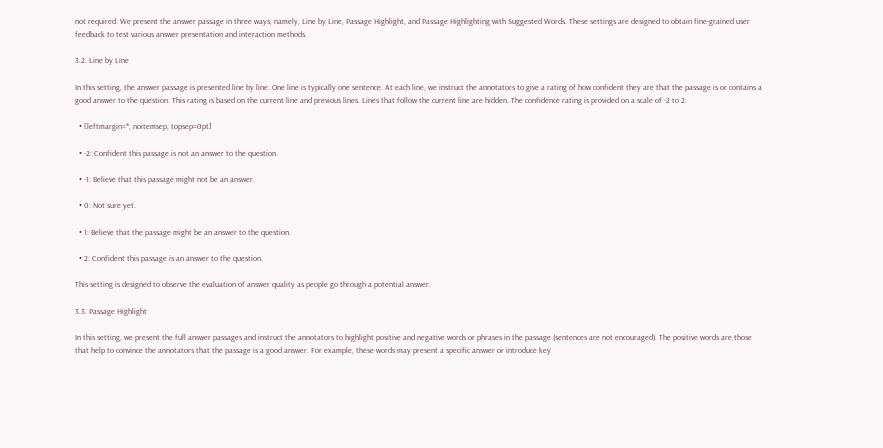not required. We present the answer passage in three ways, namely, Line by Line, Passage Highlight, and Passage Highlighting with Suggested Words. These settings are designed to obtain fine-grained user feedback to test various answer presentation and interaction methods.

3.2. Line by Line

In this setting, the answer passage is presented line by line. One line is typically one sentence. At each line, we instruct the annotators to give a rating of how confident they are that the passage is or contains a good answer to the question. This rating is based on the current line and previous lines. Lines that follow the current line are hidden. The confidence rating is provided on a scale of -2 to 2:

  • [leftmargin=*, noitemsep, topsep=0pt]

  • -2: Confident this passage is not an answer to the question.

  • -1: Believe that this passage might not be an answer.

  • 0: Not sure yet.

  • 1: Believe that the passage might be an answer to the question.

  • 2: Confident this passage is an answer to the question.

This setting is designed to observe the evaluation of answer quality as people go through a potential answer.

3.3. Passage Highlight

In this setting, we present the full answer passages and instruct the annotators to highlight positive and negative words or phrases in the passage (sentences are not encouraged). The positive words are those that help to convince the annotators that the passage is a good answer. For example, these words may present a specific answer or introduce key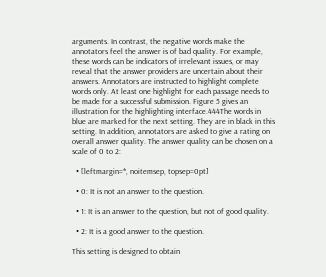arguments. In contrast, the negative words make the annotators feel the answer is of bad quality. For example, these words can be indicators of irrelevant issues, or may reveal that the answer providers are uncertain about their answers. Annotators are instructed to highlight complete words only. At least one highlight for each passage needs to be made for a successful submission. Figure 5 gives an illustration for the highlighting interface.444The words in blue are marked for the next setting. They are in black in this setting. In addition, annotators are asked to give a rating on overall answer quality. The answer quality can be chosen on a scale of 0 to 2:

  • [leftmargin=*, noitemsep, topsep=0pt]

  • 0: It is not an answer to the question.

  • 1: It is an answer to the question, but not of good quality.

  • 2: It is a good answer to the question.

This setting is designed to obtain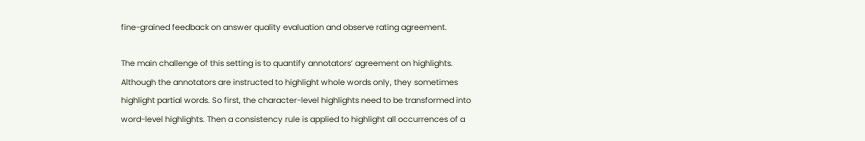fine-grained feedback on answer quality evaluation and observe rating agreement.

The main challenge of this setting is to quantify annotators’ agreement on highlights. Although the annotators are instructed to highlight whole words only, they sometimes highlight partial words. So first, the character-level highlights need to be transformed into word-level highlights. Then a consistency rule is applied to highlight all occurrences of a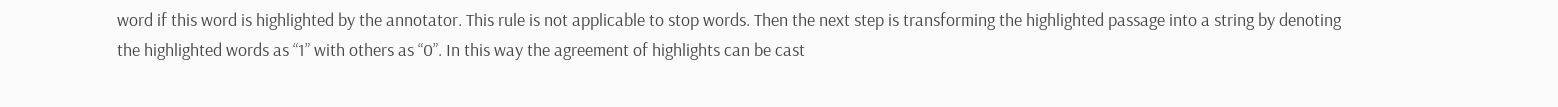word if this word is highlighted by the annotator. This rule is not applicable to stop words. Then the next step is transforming the highlighted passage into a string by denoting the highlighted words as “1” with others as “0”. In this way the agreement of highlights can be cast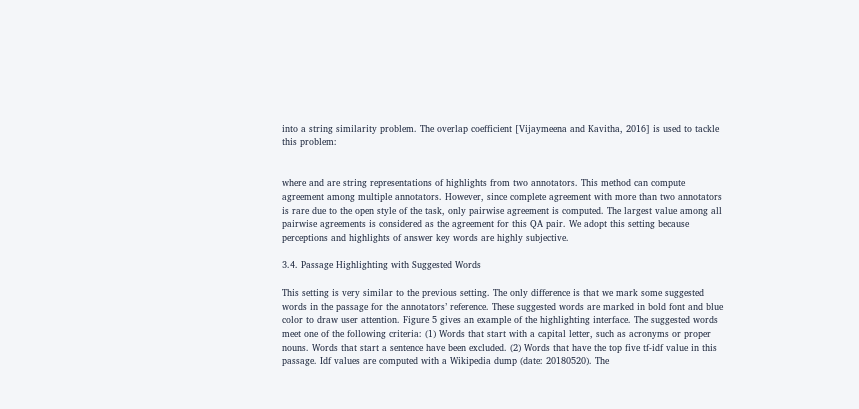into a string similarity problem. The overlap coefficient [Vijaymeena and Kavitha, 2016] is used to tackle this problem:


where and are string representations of highlights from two annotators. This method can compute agreement among multiple annotators. However, since complete agreement with more than two annotators is rare due to the open style of the task, only pairwise agreement is computed. The largest value among all pairwise agreements is considered as the agreement for this QA pair. We adopt this setting because perceptions and highlights of answer key words are highly subjective.

3.4. Passage Highlighting with Suggested Words

This setting is very similar to the previous setting. The only difference is that we mark some suggested words in the passage for the annotators’ reference. These suggested words are marked in bold font and blue color to draw user attention. Figure 5 gives an example of the highlighting interface. The suggested words meet one of the following criteria: (1) Words that start with a capital letter, such as acronyms or proper nouns. Words that start a sentence have been excluded. (2) Words that have the top five tf-idf value in this passage. Idf values are computed with a Wikipedia dump (date: 20180520). The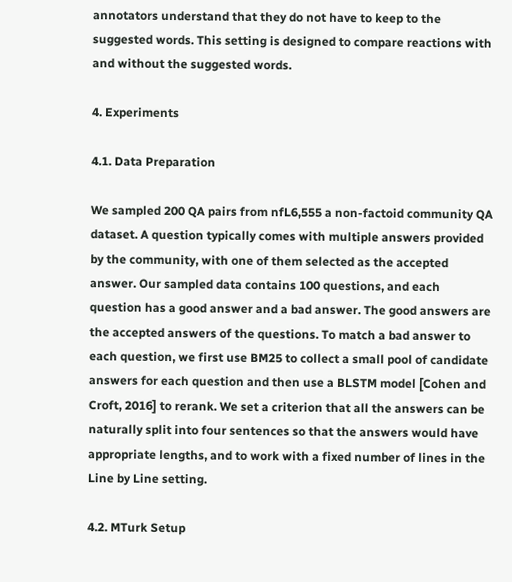annotators understand that they do not have to keep to the suggested words. This setting is designed to compare reactions with and without the suggested words.

4. Experiments

4.1. Data Preparation

We sampled 200 QA pairs from nfL6,555 a non-factoid community QA dataset. A question typically comes with multiple answers provided by the community, with one of them selected as the accepted answer. Our sampled data contains 100 questions, and each question has a good answer and a bad answer. The good answers are the accepted answers of the questions. To match a bad answer to each question, we first use BM25 to collect a small pool of candidate answers for each question and then use a BLSTM model [Cohen and Croft, 2016] to rerank. We set a criterion that all the answers can be naturally split into four sentences so that the answers would have appropriate lengths, and to work with a fixed number of lines in the Line by Line setting.

4.2. MTurk Setup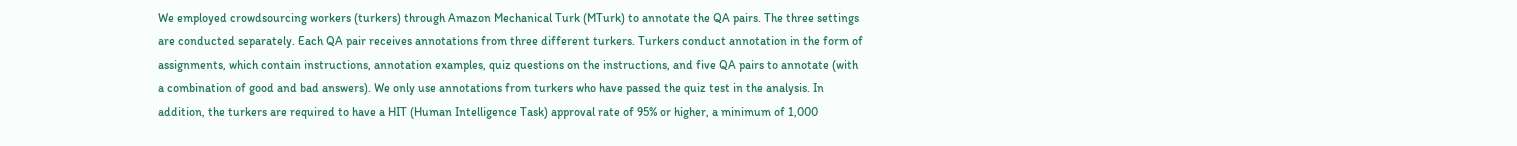We employed crowdsourcing workers (turkers) through Amazon Mechanical Turk (MTurk) to annotate the QA pairs. The three settings are conducted separately. Each QA pair receives annotations from three different turkers. Turkers conduct annotation in the form of assignments, which contain instructions, annotation examples, quiz questions on the instructions, and five QA pairs to annotate (with a combination of good and bad answers). We only use annotations from turkers who have passed the quiz test in the analysis. In addition, the turkers are required to have a HIT (Human Intelligence Task) approval rate of 95% or higher, a minimum of 1,000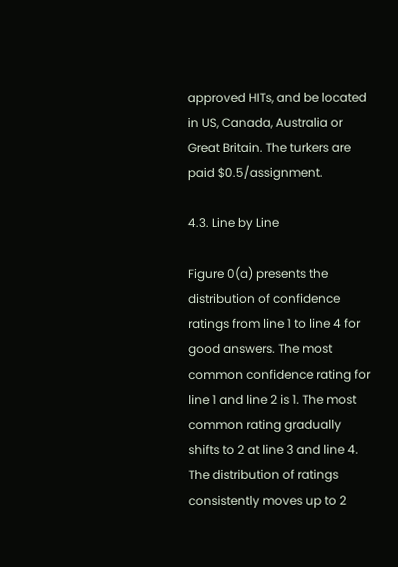approved HITs, and be located in US, Canada, Australia or Great Britain. The turkers are paid $0.5/assignment.

4.3. Line by Line

Figure 0(a) presents the distribution of confidence ratings from line 1 to line 4 for good answers. The most common confidence rating for line 1 and line 2 is 1. The most common rating gradually shifts to 2 at line 3 and line 4. The distribution of ratings consistently moves up to 2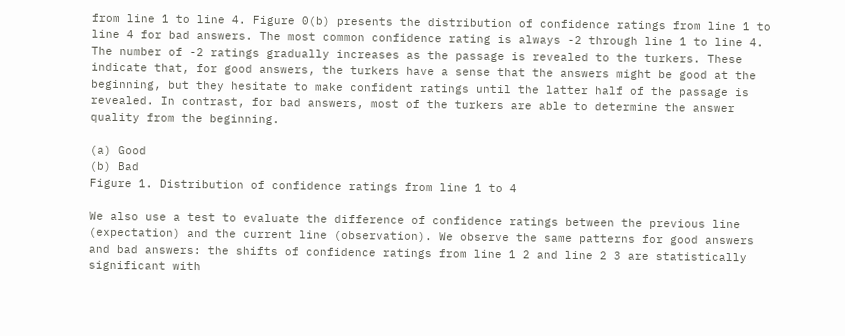from line 1 to line 4. Figure 0(b) presents the distribution of confidence ratings from line 1 to line 4 for bad answers. The most common confidence rating is always -2 through line 1 to line 4. The number of -2 ratings gradually increases as the passage is revealed to the turkers. These indicate that, for good answers, the turkers have a sense that the answers might be good at the beginning, but they hesitate to make confident ratings until the latter half of the passage is revealed. In contrast, for bad answers, most of the turkers are able to determine the answer quality from the beginning.

(a) Good
(b) Bad
Figure 1. Distribution of confidence ratings from line 1 to 4

We also use a test to evaluate the difference of confidence ratings between the previous line (expectation) and the current line (observation). We observe the same patterns for good answers and bad answers: the shifts of confidence ratings from line 1 2 and line 2 3 are statistically significant with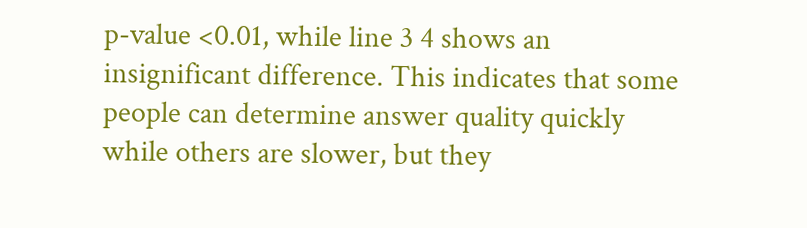p-value <0.01, while line 3 4 shows an insignificant difference. This indicates that some people can determine answer quality quickly while others are slower, but they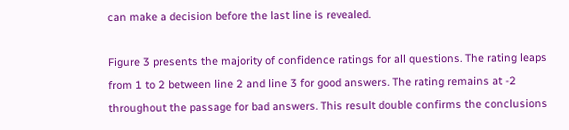can make a decision before the last line is revealed.

Figure 3 presents the majority of confidence ratings for all questions. The rating leaps from 1 to 2 between line 2 and line 3 for good answers. The rating remains at -2 throughout the passage for bad answers. This result double confirms the conclusions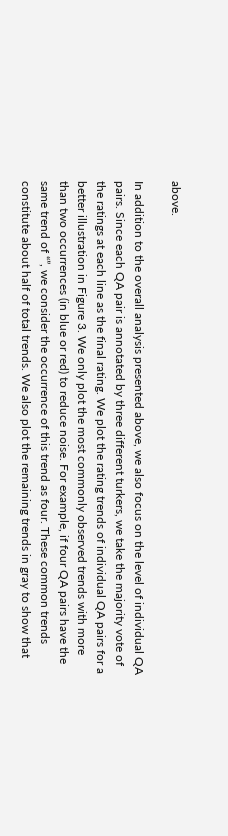above.

In addition to the overall analysis presented above, we also focus on the level of individual QA pairs. Since each QA pair is annotated by three different turkers, we take the majority vote of the ratings at each line as the final rating. We plot the rating trends of individual QA pairs for a better illustration in Figure 3. We only plot the most commonly observed trends with more than two occurrences (in blue or red) to reduce noise. For example, if four QA pairs have the same trend of “”, we consider the occurrence of this trend as four. These common trends constitute about half of total trends. We also plot the remaining trends in gray to show that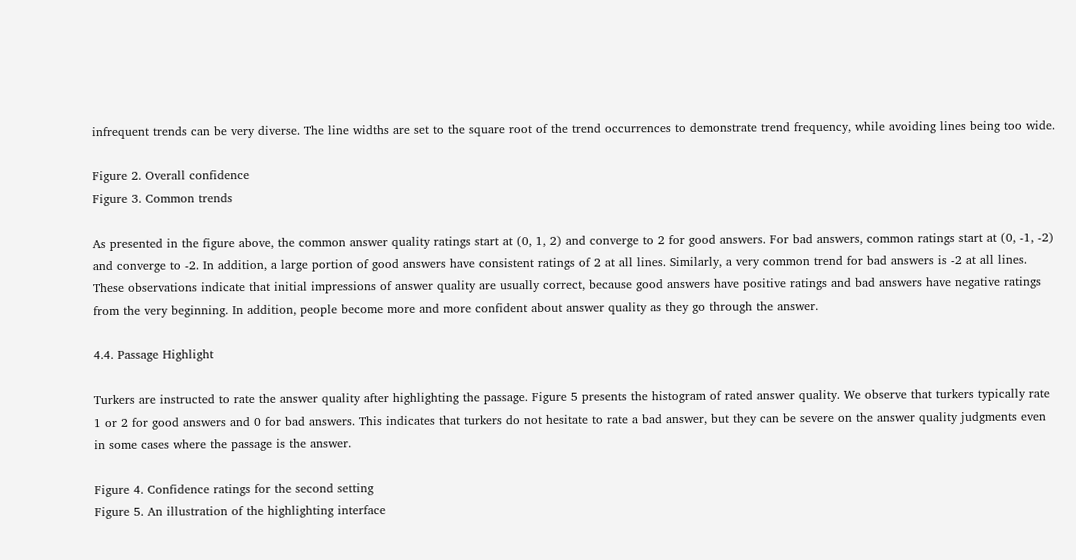infrequent trends can be very diverse. The line widths are set to the square root of the trend occurrences to demonstrate trend frequency, while avoiding lines being too wide.

Figure 2. Overall confidence
Figure 3. Common trends

As presented in the figure above, the common answer quality ratings start at (0, 1, 2) and converge to 2 for good answers. For bad answers, common ratings start at (0, -1, -2) and converge to -2. In addition, a large portion of good answers have consistent ratings of 2 at all lines. Similarly, a very common trend for bad answers is -2 at all lines. These observations indicate that initial impressions of answer quality are usually correct, because good answers have positive ratings and bad answers have negative ratings from the very beginning. In addition, people become more and more confident about answer quality as they go through the answer.

4.4. Passage Highlight

Turkers are instructed to rate the answer quality after highlighting the passage. Figure 5 presents the histogram of rated answer quality. We observe that turkers typically rate 1 or 2 for good answers and 0 for bad answers. This indicates that turkers do not hesitate to rate a bad answer, but they can be severe on the answer quality judgments even in some cases where the passage is the answer.

Figure 4. Confidence ratings for the second setting
Figure 5. An illustration of the highlighting interface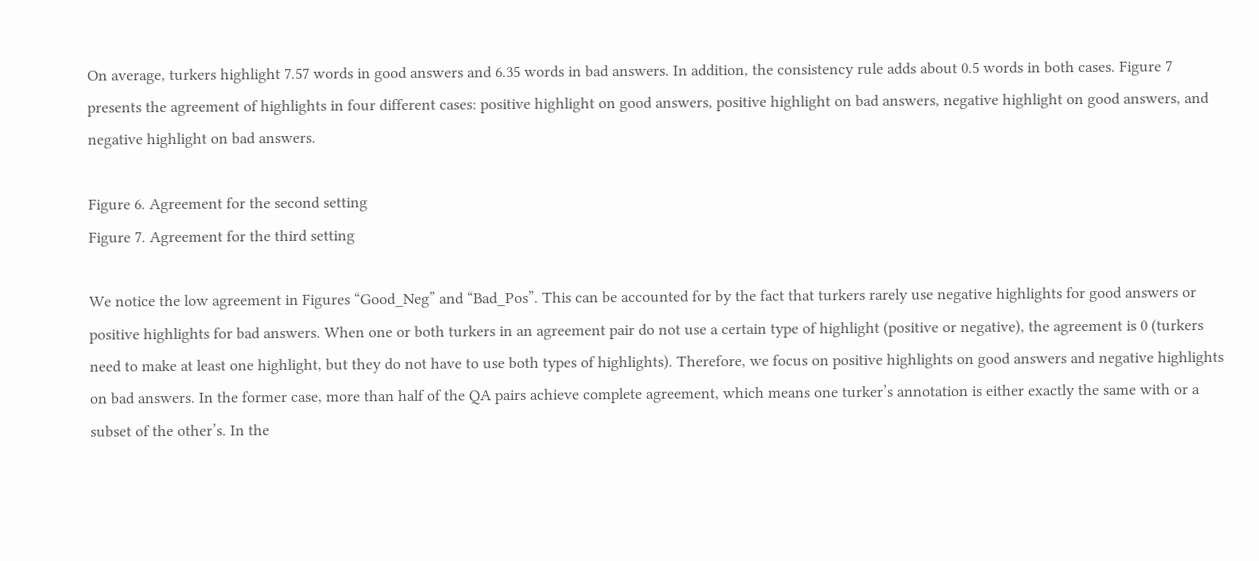On average, turkers highlight 7.57 words in good answers and 6.35 words in bad answers. In addition, the consistency rule adds about 0.5 words in both cases. Figure 7 presents the agreement of highlights in four different cases: positive highlight on good answers, positive highlight on bad answers, negative highlight on good answers, and negative highlight on bad answers.

Figure 6. Agreement for the second setting
Figure 7. Agreement for the third setting

We notice the low agreement in Figures “Good_Neg” and “Bad_Pos”. This can be accounted for by the fact that turkers rarely use negative highlights for good answers or positive highlights for bad answers. When one or both turkers in an agreement pair do not use a certain type of highlight (positive or negative), the agreement is 0 (turkers need to make at least one highlight, but they do not have to use both types of highlights). Therefore, we focus on positive highlights on good answers and negative highlights on bad answers. In the former case, more than half of the QA pairs achieve complete agreement, which means one turker’s annotation is either exactly the same with or a subset of the other’s. In the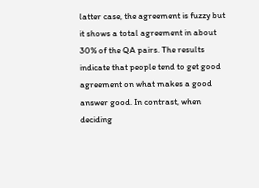latter case, the agreement is fuzzy but it shows a total agreement in about 30% of the QA pairs. The results indicate that people tend to get good agreement on what makes a good answer good. In contrast, when deciding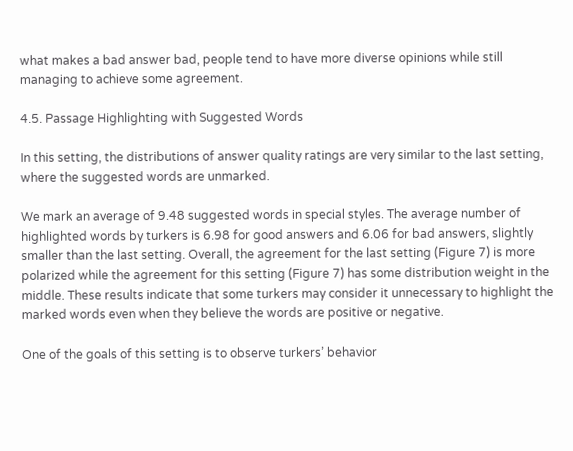what makes a bad answer bad, people tend to have more diverse opinions while still managing to achieve some agreement.

4.5. Passage Highlighting with Suggested Words

In this setting, the distributions of answer quality ratings are very similar to the last setting, where the suggested words are unmarked.

We mark an average of 9.48 suggested words in special styles. The average number of highlighted words by turkers is 6.98 for good answers and 6.06 for bad answers, slightly smaller than the last setting. Overall, the agreement for the last setting (Figure 7) is more polarized while the agreement for this setting (Figure 7) has some distribution weight in the middle. These results indicate that some turkers may consider it unnecessary to highlight the marked words even when they believe the words are positive or negative.

One of the goals of this setting is to observe turkers’ behavior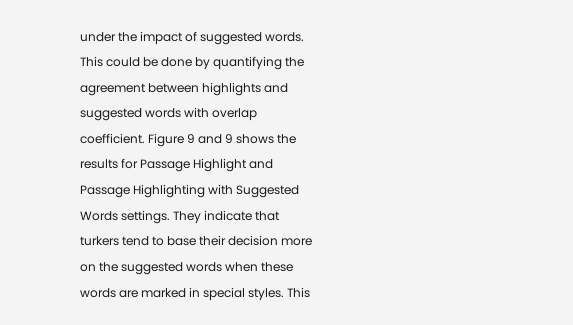under the impact of suggested words. This could be done by quantifying the agreement between highlights and suggested words with overlap coefficient. Figure 9 and 9 shows the results for Passage Highlight and Passage Highlighting with Suggested Words settings. They indicate that turkers tend to base their decision more on the suggested words when these words are marked in special styles. This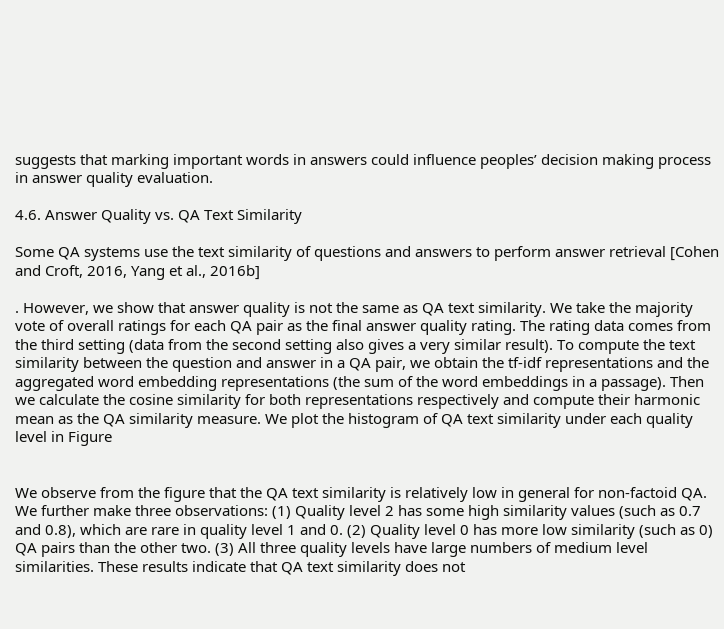suggests that marking important words in answers could influence peoples’ decision making process in answer quality evaluation.

4.6. Answer Quality vs. QA Text Similarity

Some QA systems use the text similarity of questions and answers to perform answer retrieval [Cohen and Croft, 2016, Yang et al., 2016b]

. However, we show that answer quality is not the same as QA text similarity. We take the majority vote of overall ratings for each QA pair as the final answer quality rating. The rating data comes from the third setting (data from the second setting also gives a very similar result). To compute the text similarity between the question and answer in a QA pair, we obtain the tf-idf representations and the aggregated word embedding representations (the sum of the word embeddings in a passage). Then we calculate the cosine similarity for both representations respectively and compute their harmonic mean as the QA similarity measure. We plot the histogram of QA text similarity under each quality level in Figure


We observe from the figure that the QA text similarity is relatively low in general for non-factoid QA. We further make three observations: (1) Quality level 2 has some high similarity values (such as 0.7 and 0.8), which are rare in quality level 1 and 0. (2) Quality level 0 has more low similarity (such as 0) QA pairs than the other two. (3) All three quality levels have large numbers of medium level similarities. These results indicate that QA text similarity does not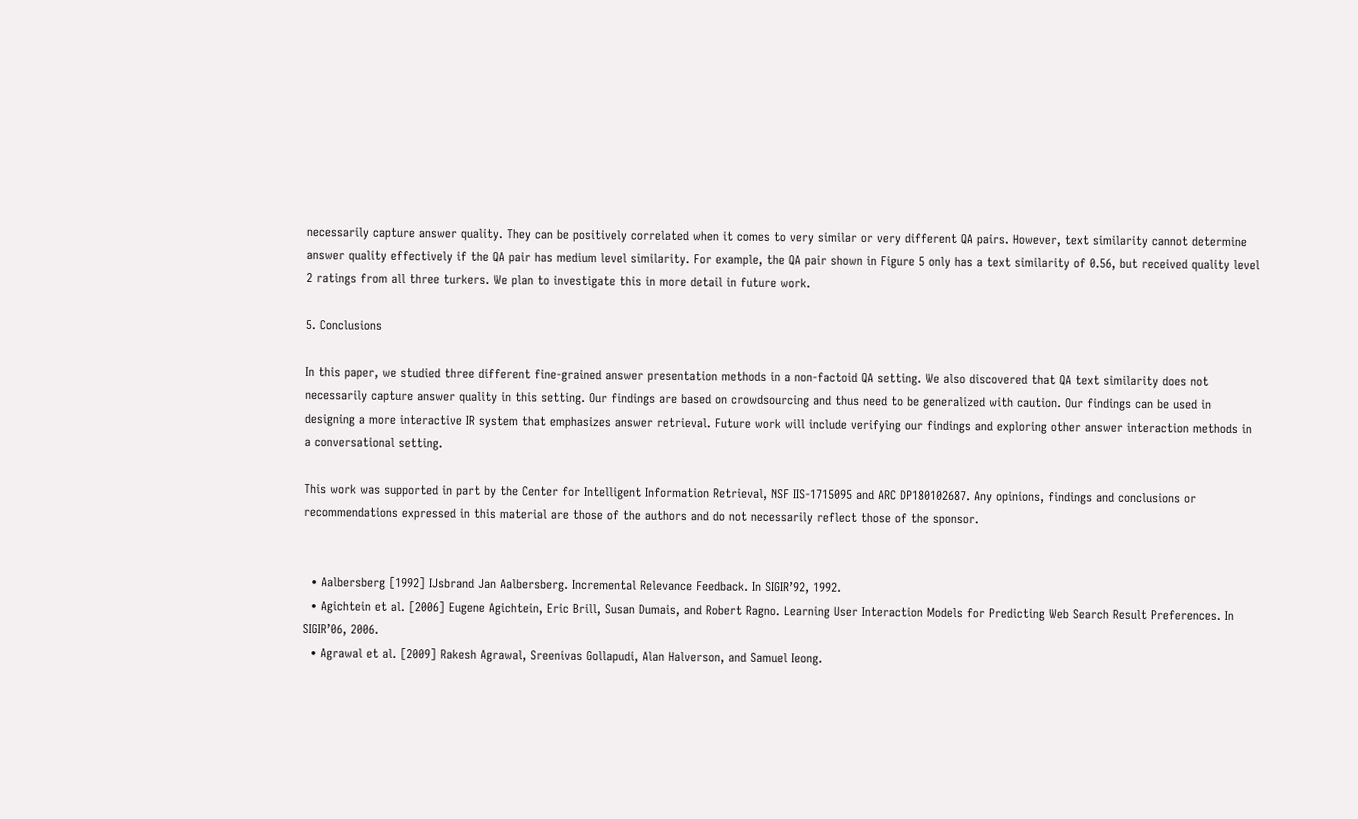necessarily capture answer quality. They can be positively correlated when it comes to very similar or very different QA pairs. However, text similarity cannot determine answer quality effectively if the QA pair has medium level similarity. For example, the QA pair shown in Figure 5 only has a text similarity of 0.56, but received quality level 2 ratings from all three turkers. We plan to investigate this in more detail in future work.

5. Conclusions

In this paper, we studied three different fine-grained answer presentation methods in a non-factoid QA setting. We also discovered that QA text similarity does not necessarily capture answer quality in this setting. Our findings are based on crowdsourcing and thus need to be generalized with caution. Our findings can be used in designing a more interactive IR system that emphasizes answer retrieval. Future work will include verifying our findings and exploring other answer interaction methods in a conversational setting.

This work was supported in part by the Center for Intelligent Information Retrieval, NSF IIS-1715095 and ARC DP180102687. Any opinions, findings and conclusions or recommendations expressed in this material are those of the authors and do not necessarily reflect those of the sponsor.


  • Aalbersberg [1992] IJsbrand Jan Aalbersberg. Incremental Relevance Feedback. In SIGIR’92, 1992.
  • Agichtein et al. [2006] Eugene Agichtein, Eric Brill, Susan Dumais, and Robert Ragno. Learning User Interaction Models for Predicting Web Search Result Preferences. In SIGIR’06, 2006.
  • Agrawal et al. [2009] Rakesh Agrawal, Sreenivas Gollapudi, Alan Halverson, and Samuel Ieong.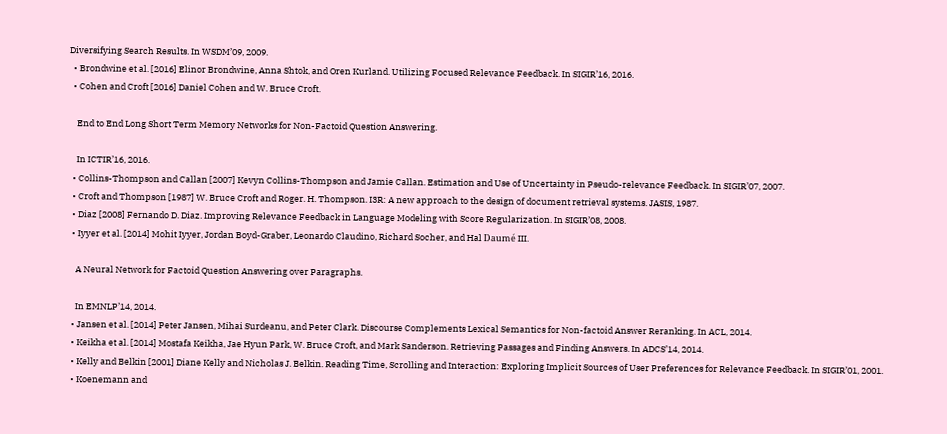Diversifying Search Results. In WSDM’09, 2009.
  • Brondwine et al. [2016] Elinor Brondwine, Anna Shtok, and Oren Kurland. Utilizing Focused Relevance Feedback. In SIGIR’16, 2016.
  • Cohen and Croft [2016] Daniel Cohen and W. Bruce Croft.

    End to End Long Short Term Memory Networks for Non-Factoid Question Answering.

    In ICTIR’16, 2016.
  • Collins-Thompson and Callan [2007] Kevyn Collins-Thompson and Jamie Callan. Estimation and Use of Uncertainty in Pseudo-relevance Feedback. In SIGIR’07, 2007.
  • Croft and Thompson [1987] W. Bruce Croft and Roger. H. Thompson. I3R: A new approach to the design of document retrieval systems. JASIS, 1987.
  • Diaz [2008] Fernando D. Diaz. Improving Relevance Feedback in Language Modeling with Score Regularization. In SIGIR’08, 2008.
  • Iyyer et al. [2014] Mohit Iyyer, Jordan Boyd-Graber, Leonardo Claudino, Richard Socher, and Hal Daumé III.

    A Neural Network for Factoid Question Answering over Paragraphs.

    In EMNLP’14, 2014.
  • Jansen et al. [2014] Peter Jansen, Mihai Surdeanu, and Peter Clark. Discourse Complements Lexical Semantics for Non-factoid Answer Reranking. In ACL, 2014.
  • Keikha et al. [2014] Mostafa Keikha, Jae Hyun Park, W. Bruce Croft, and Mark Sanderson. Retrieving Passages and Finding Answers. In ADCS’14, 2014.
  • Kelly and Belkin [2001] Diane Kelly and Nicholas J. Belkin. Reading Time, Scrolling and Interaction: Exploring Implicit Sources of User Preferences for Relevance Feedback. In SIGIR’01, 2001.
  • Koenemann and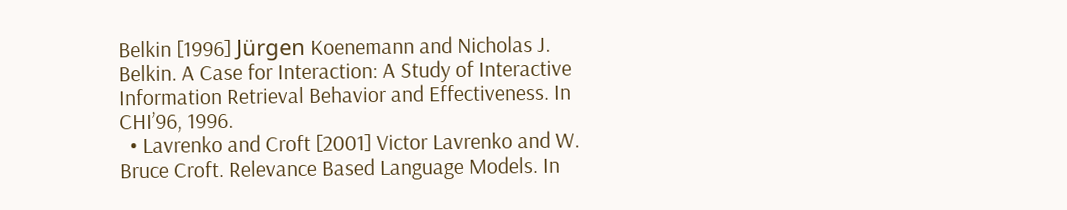Belkin [1996] Jürgen Koenemann and Nicholas J. Belkin. A Case for Interaction: A Study of Interactive Information Retrieval Behavior and Effectiveness. In CHI’96, 1996.
  • Lavrenko and Croft [2001] Victor Lavrenko and W. Bruce Croft. Relevance Based Language Models. In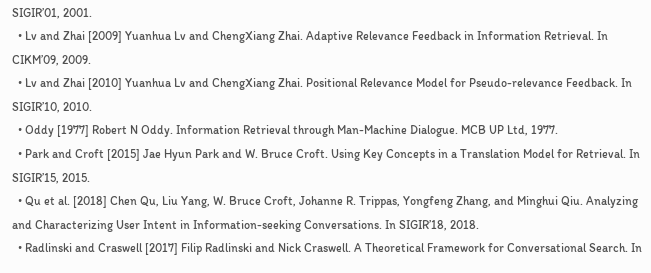SIGIR’01, 2001.
  • Lv and Zhai [2009] Yuanhua Lv and ChengXiang Zhai. Adaptive Relevance Feedback in Information Retrieval. In CIKM’09, 2009.
  • Lv and Zhai [2010] Yuanhua Lv and ChengXiang Zhai. Positional Relevance Model for Pseudo-relevance Feedback. In SIGIR’10, 2010.
  • Oddy [1977] Robert N Oddy. Information Retrieval through Man-Machine Dialogue. MCB UP Ltd, 1977.
  • Park and Croft [2015] Jae Hyun Park and W. Bruce Croft. Using Key Concepts in a Translation Model for Retrieval. In SIGIR’15, 2015.
  • Qu et al. [2018] Chen Qu, Liu Yang, W. Bruce Croft, Johanne R. Trippas, Yongfeng Zhang, and Minghui Qiu. Analyzing and Characterizing User Intent in Information-seeking Conversations. In SIGIR’18, 2018.
  • Radlinski and Craswell [2017] Filip Radlinski and Nick Craswell. A Theoretical Framework for Conversational Search. In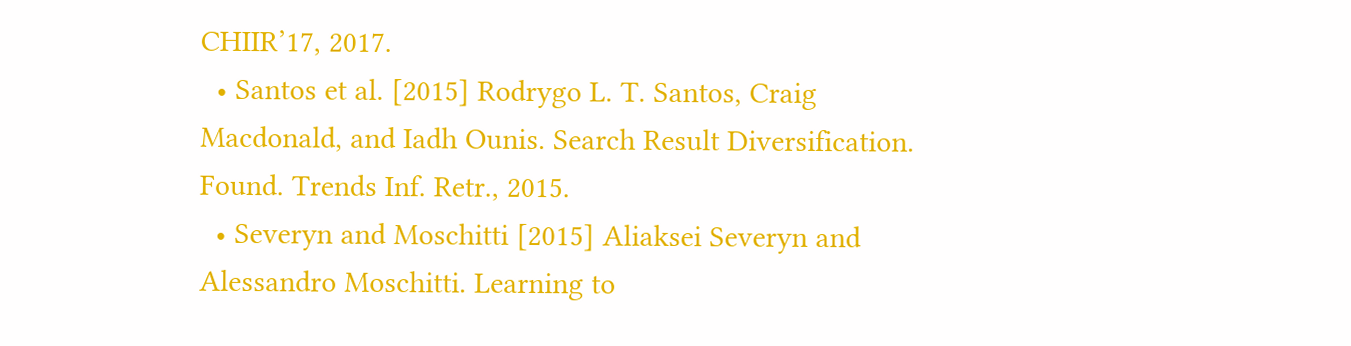CHIIR’17, 2017.
  • Santos et al. [2015] Rodrygo L. T. Santos, Craig Macdonald, and Iadh Ounis. Search Result Diversification. Found. Trends Inf. Retr., 2015.
  • Severyn and Moschitti [2015] Aliaksei Severyn and Alessandro Moschitti. Learning to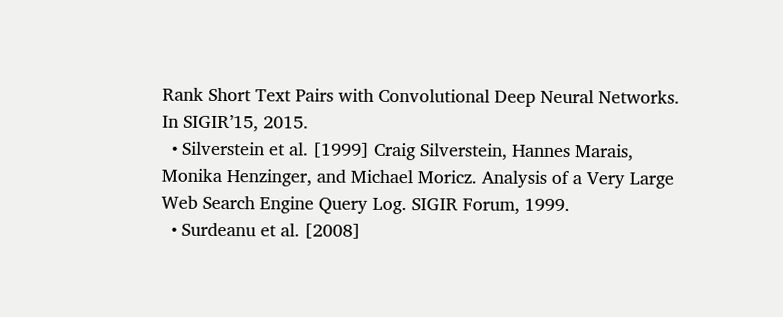Rank Short Text Pairs with Convolutional Deep Neural Networks. In SIGIR’15, 2015.
  • Silverstein et al. [1999] Craig Silverstein, Hannes Marais, Monika Henzinger, and Michael Moricz. Analysis of a Very Large Web Search Engine Query Log. SIGIR Forum, 1999.
  • Surdeanu et al. [2008]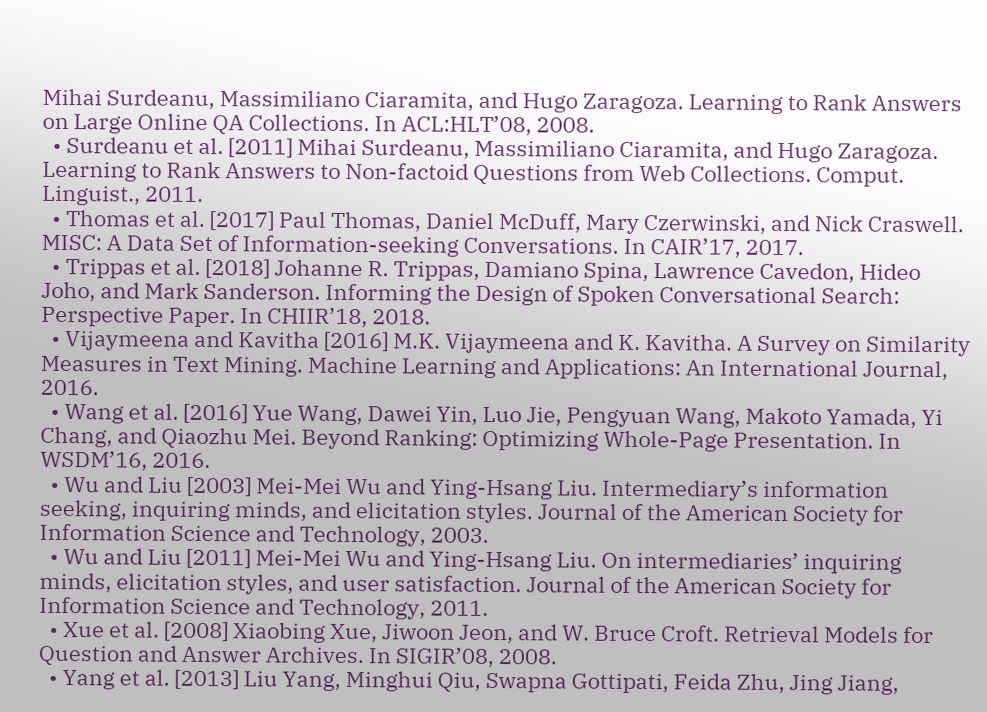Mihai Surdeanu, Massimiliano Ciaramita, and Hugo Zaragoza. Learning to Rank Answers on Large Online QA Collections. In ACL:HLT’08, 2008.
  • Surdeanu et al. [2011] Mihai Surdeanu, Massimiliano Ciaramita, and Hugo Zaragoza. Learning to Rank Answers to Non-factoid Questions from Web Collections. Comput. Linguist., 2011.
  • Thomas et al. [2017] Paul Thomas, Daniel McDuff, Mary Czerwinski, and Nick Craswell. MISC: A Data Set of Information-seeking Conversations. In CAIR’17, 2017.
  • Trippas et al. [2018] Johanne R. Trippas, Damiano Spina, Lawrence Cavedon, Hideo Joho, and Mark Sanderson. Informing the Design of Spoken Conversational Search: Perspective Paper. In CHIIR’18, 2018.
  • Vijaymeena and Kavitha [2016] M.K. Vijaymeena and K. Kavitha. A Survey on Similarity Measures in Text Mining. Machine Learning and Applications: An International Journal, 2016.
  • Wang et al. [2016] Yue Wang, Dawei Yin, Luo Jie, Pengyuan Wang, Makoto Yamada, Yi Chang, and Qiaozhu Mei. Beyond Ranking: Optimizing Whole-Page Presentation. In WSDM’16, 2016.
  • Wu and Liu [2003] Mei-Mei Wu and Ying-Hsang Liu. Intermediary’s information seeking, inquiring minds, and elicitation styles. Journal of the American Society for Information Science and Technology, 2003.
  • Wu and Liu [2011] Mei-Mei Wu and Ying-Hsang Liu. On intermediaries’ inquiring minds, elicitation styles, and user satisfaction. Journal of the American Society for Information Science and Technology, 2011.
  • Xue et al. [2008] Xiaobing Xue, Jiwoon Jeon, and W. Bruce Croft. Retrieval Models for Question and Answer Archives. In SIGIR’08, 2008.
  • Yang et al. [2013] Liu Yang, Minghui Qiu, Swapna Gottipati, Feida Zhu, Jing Jiang,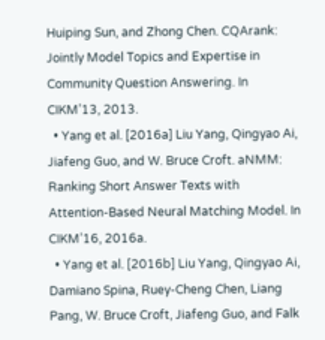Huiping Sun, and Zhong Chen. CQArank: Jointly Model Topics and Expertise in Community Question Answering. In CIKM’13, 2013.
  • Yang et al. [2016a] Liu Yang, Qingyao Ai, Jiafeng Guo, and W. Bruce Croft. aNMM: Ranking Short Answer Texts with Attention-Based Neural Matching Model. In CIKM’16, 2016a.
  • Yang et al. [2016b] Liu Yang, Qingyao Ai, Damiano Spina, Ruey-Cheng Chen, Liang Pang, W. Bruce Croft, Jiafeng Guo, and Falk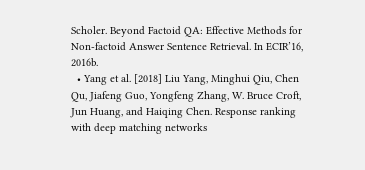Scholer. Beyond Factoid QA: Effective Methods for Non-factoid Answer Sentence Retrieval. In ECIR’16, 2016b.
  • Yang et al. [2018] Liu Yang, Minghui Qiu, Chen Qu, Jiafeng Guo, Yongfeng Zhang, W. Bruce Croft, Jun Huang, and Haiqing Chen. Response ranking with deep matching networks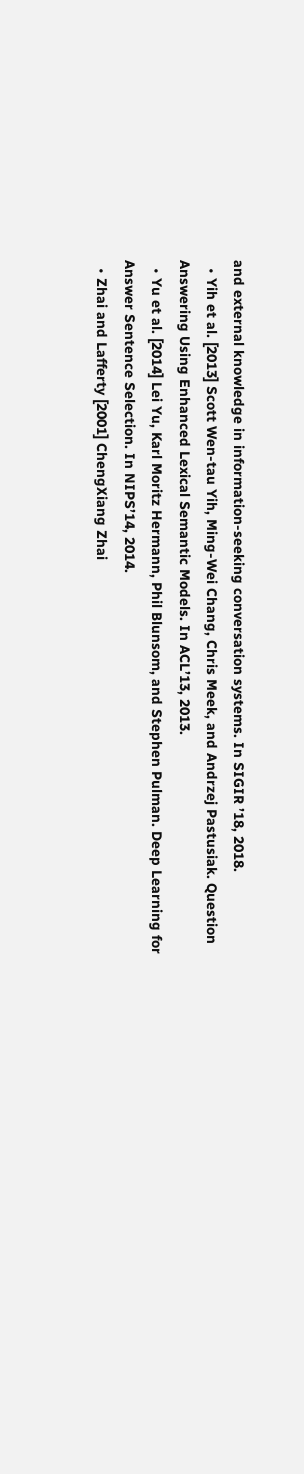and external knowledge in information-seeking conversation systems. In SIGIR ’18, 2018.
  • Yih et al. [2013] Scott Wen-tau Yih, Ming-Wei Chang, Chris Meek, and Andrzej Pastusiak. Question Answering Using Enhanced Lexical Semantic Models. In ACL’13, 2013.
  • Yu et al. [2014] Lei Yu, Karl Moritz Hermann, Phil Blunsom, and Stephen Pulman. Deep Learning for Answer Sentence Selection. In NIPS’14, 2014.
  • Zhai and Lafferty [2001] ChengXiang Zhai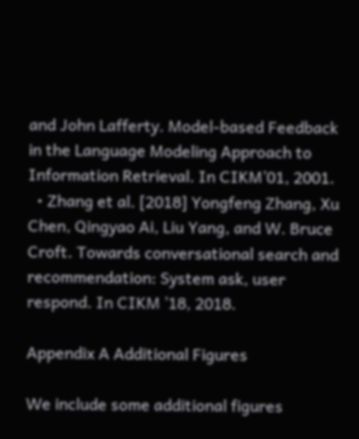and John Lafferty. Model-based Feedback in the Language Modeling Approach to Information Retrieval. In CIKM’01, 2001.
  • Zhang et al. [2018] Yongfeng Zhang, Xu Chen, Qingyao Ai, Liu Yang, and W. Bruce Croft. Towards conversational search and recommendation: System ask, user respond. In CIKM ’18, 2018.

Appendix A Additional Figures

We include some additional figures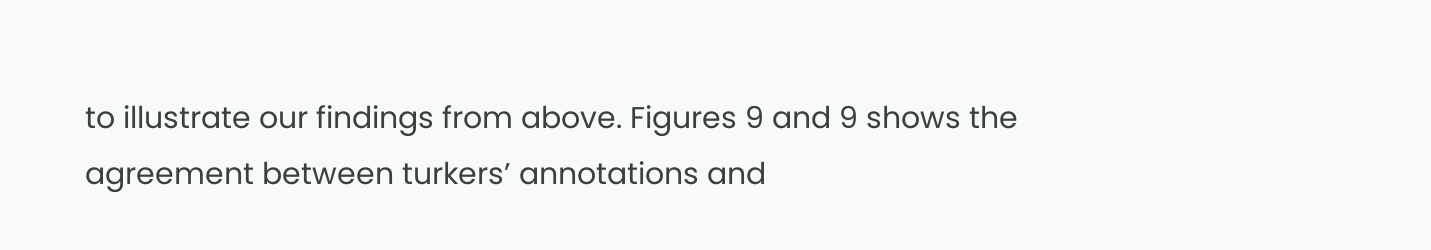to illustrate our findings from above. Figures 9 and 9 shows the agreement between turkers’ annotations and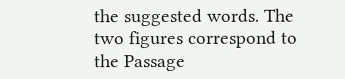the suggested words. The two figures correspond to the Passage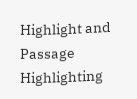Highlight and Passage Highlighting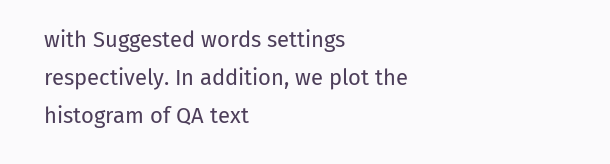with Suggested words settings respectively. In addition, we plot the histogram of QA text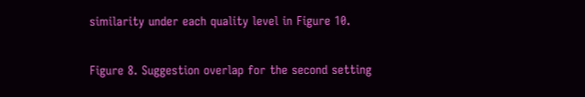similarity under each quality level in Figure 10.

Figure 8. Suggestion overlap for the second setting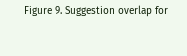Figure 9. Suggestion overlap for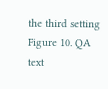the third setting
Figure 10. QA text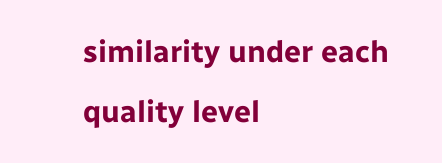similarity under each quality level